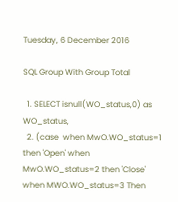Tuesday, 6 December 2016

SQL Group With Group Total

  1. SELECT isnull(WO_status,0) as WO_status,
  2. (case  when MwO.WO_status=1 then 'Open' when MwO.WO_status=2 then 'Close' when MWO.WO_status=3 Then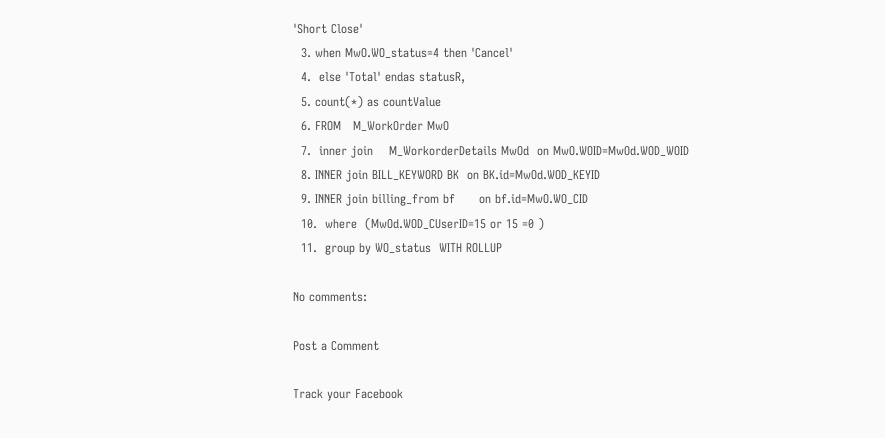'Short Close'
  3. when MwO.WO_status=4 then 'Cancel'
  4.  else 'Total' endas statusR,
  5. count(*) as countValue
  6. FROM   M_WorkOrder MwO
  7.  inner join    M_WorkorderDetails MwOd  on MwO.WOID=MwOd.WOD_WOID
  8. INNER join BILL_KEYWORD BK  on BK.id=MwOd.WOD_KEYID
  9. INNER join billing_from bf      on bf.id=MwO.WO_CID
  10.  where  (MwOd.WOD_CUserID=15 or 15 =0 )
  11.  group by WO_status  WITH ROLLUP

No comments:

Post a Comment

Track your Facebook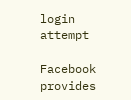login attempt

Facebook provides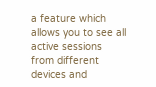a feature which allows you to see all active sessions from different devices and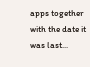apps together with the date it was last...